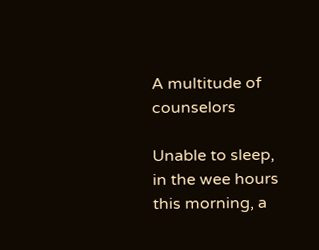A multitude of counselors

Unable to sleep, in the wee hours this morning, a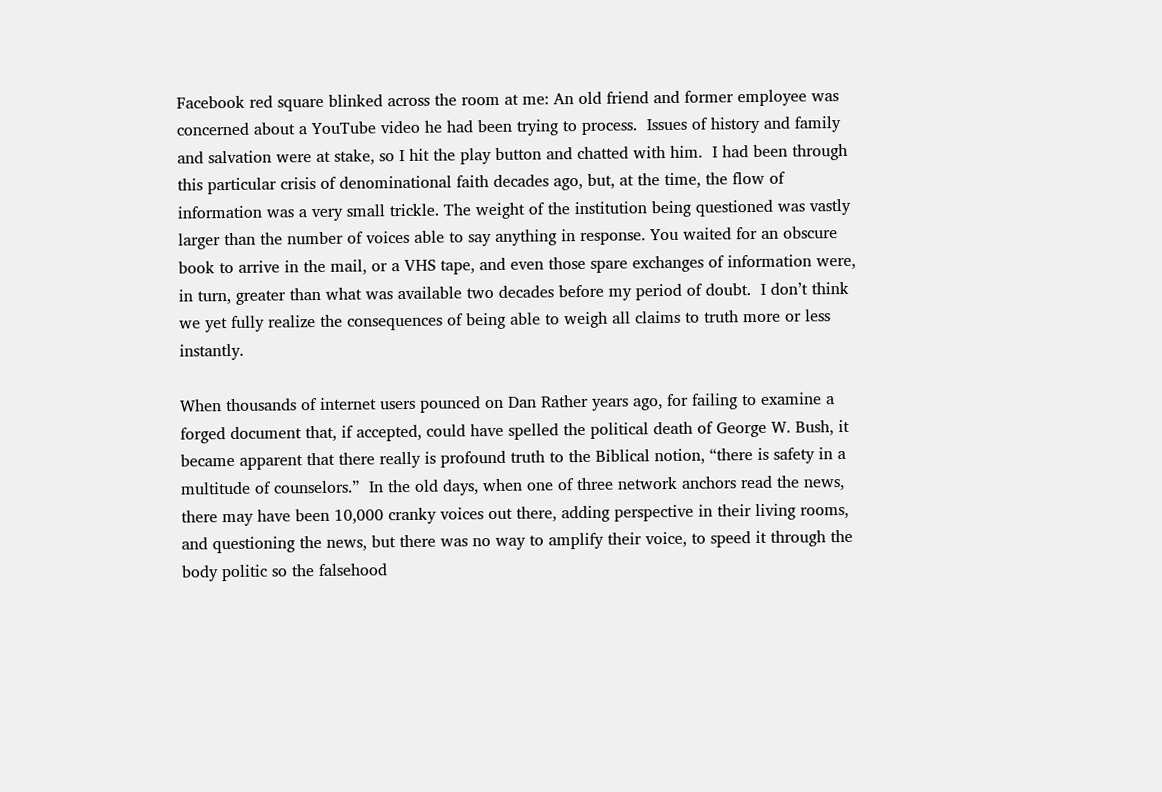Facebook red square blinked across the room at me: An old friend and former employee was concerned about a YouTube video he had been trying to process.  Issues of history and family and salvation were at stake, so I hit the play button and chatted with him.  I had been through this particular crisis of denominational faith decades ago, but, at the time, the flow of information was a very small trickle. The weight of the institution being questioned was vastly larger than the number of voices able to say anything in response. You waited for an obscure book to arrive in the mail, or a VHS tape, and even those spare exchanges of information were, in turn, greater than what was available two decades before my period of doubt.  I don’t think we yet fully realize the consequences of being able to weigh all claims to truth more or less instantly.

When thousands of internet users pounced on Dan Rather years ago, for failing to examine a forged document that, if accepted, could have spelled the political death of George W. Bush, it became apparent that there really is profound truth to the Biblical notion, “there is safety in a multitude of counselors.”  In the old days, when one of three network anchors read the news, there may have been 10,000 cranky voices out there, adding perspective in their living rooms, and questioning the news, but there was no way to amplify their voice, to speed it through the body politic so the falsehood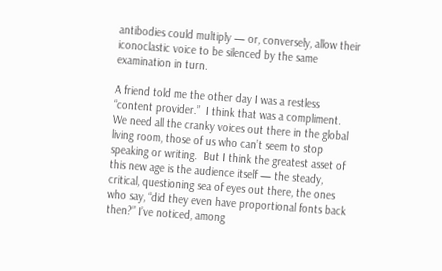antibodies could multiply — or, conversely, allow their iconoclastic voice to be silenced by the same examination in turn.

A friend told me the other day I was a restless “content provider.”  I think that was a compliment.  We need all the cranky voices out there in the global living room, those of us who can’t seem to stop speaking or writing.  But I think the greatest asset of this new age is the audience itself — the steady, critical, questioning sea of eyes out there, the ones who say, “did they even have proportional fonts back then?” I’ve noticed, among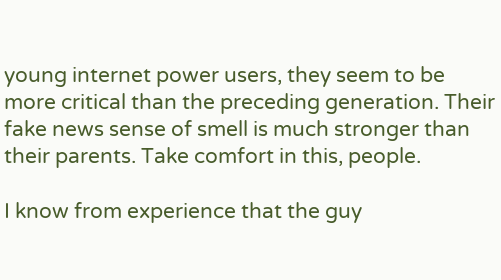young internet power users, they seem to be more critical than the preceding generation. Their fake news sense of smell is much stronger than their parents. Take comfort in this, people.

I know from experience that the guy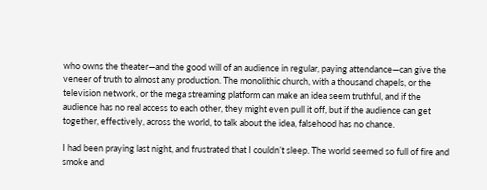who owns the theater—and the good will of an audience in regular, paying attendance—can give the veneer of truth to almost any production. The monolithic church, with a thousand chapels, or the television network, or the mega streaming platform can make an idea seem truthful, and if the audience has no real access to each other, they might even pull it off, but if the audience can get together, effectively, across the world, to talk about the idea, falsehood has no chance.

I had been praying last night, and frustrated that I couldn’t sleep. The world seemed so full of fire and smoke and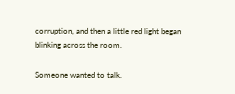corruption, and then a little red light began blinking across the room.

Someone wanted to talk.